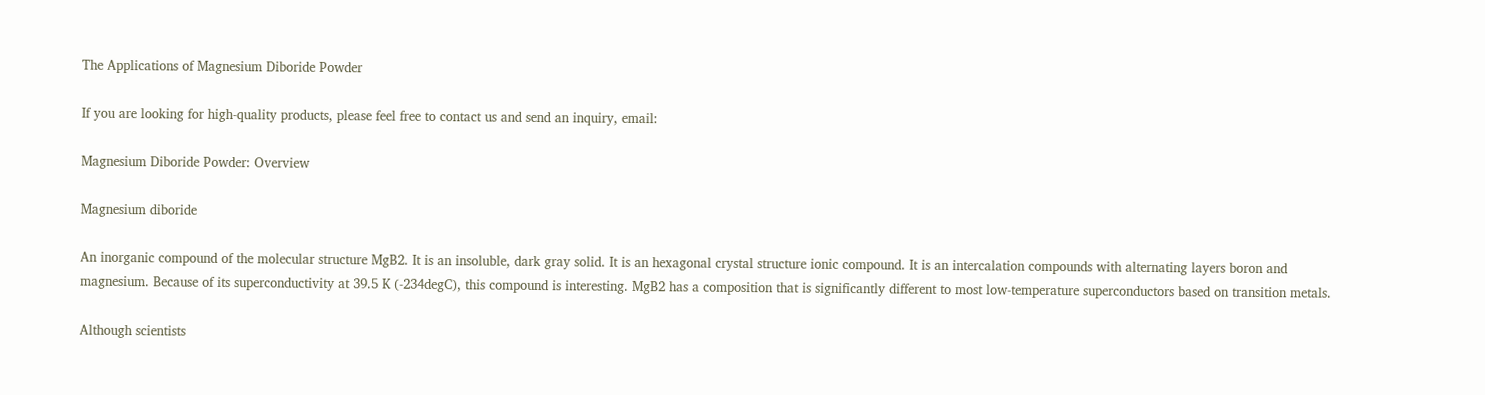The Applications of Magnesium Diboride Powder

If you are looking for high-quality products, please feel free to contact us and send an inquiry, email:

Magnesium Diboride Powder: Overview

Magnesium diboride

An inorganic compound of the molecular structure MgB2. It is an insoluble, dark gray solid. It is an hexagonal crystal structure ionic compound. It is an intercalation compounds with alternating layers boron and magnesium. Because of its superconductivity at 39.5 K (-234degC), this compound is interesting. MgB2 has a composition that is significantly different to most low-temperature superconductors based on transition metals.

Although scientists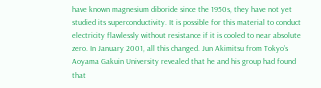have known magnesium diboride since the 1950s, they have not yet studied its superconductivity. It is possible for this material to conduct electricity flawlessly without resistance if it is cooled to near absolute zero. In January 2001, all this changed. Jun Akimitsu from Tokyo’s Aoyama Gakuin University revealed that he and his group had found that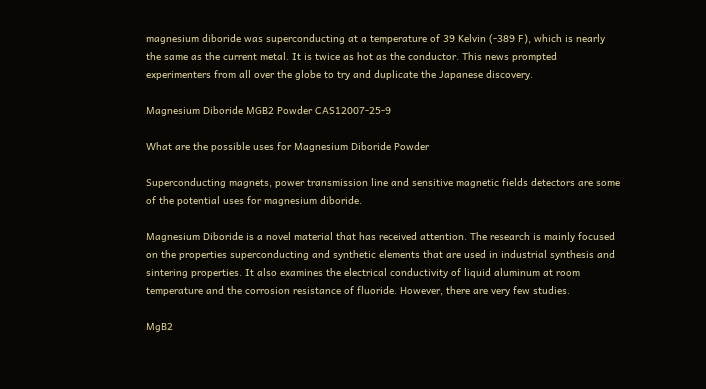magnesium diboride was superconducting at a temperature of 39 Kelvin (-389 F), which is nearly the same as the current metal. It is twice as hot as the conductor. This news prompted experimenters from all over the globe to try and duplicate the Japanese discovery.

Magnesium Diboride MGB2 Powder CAS12007-25-9

What are the possible uses for Magnesium Diboride Powder

Superconducting magnets, power transmission line and sensitive magnetic fields detectors are some of the potential uses for magnesium diboride.

Magnesium Diboride is a novel material that has received attention. The research is mainly focused on the properties superconducting and synthetic elements that are used in industrial synthesis and sintering properties. It also examines the electrical conductivity of liquid aluminum at room temperature and the corrosion resistance of fluoride. However, there are very few studies.

MgB2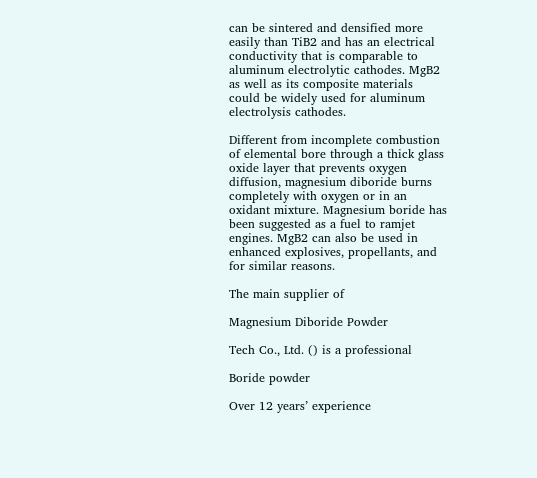can be sintered and densified more easily than TiB2 and has an electrical conductivity that is comparable to aluminum electrolytic cathodes. MgB2 as well as its composite materials could be widely used for aluminum electrolysis cathodes.

Different from incomplete combustion of elemental bore through a thick glass oxide layer that prevents oxygen diffusion, magnesium diboride burns completely with oxygen or in an oxidant mixture. Magnesium boride has been suggested as a fuel to ramjet engines. MgB2 can also be used in enhanced explosives, propellants, and for similar reasons.

The main supplier of

Magnesium Diboride Powder

Tech Co., Ltd. () is a professional

Boride powder

Over 12 years’ experience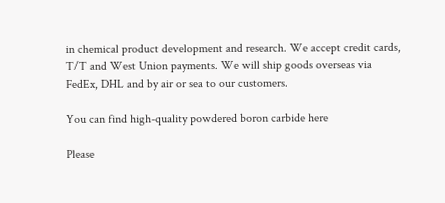in chemical product development and research. We accept credit cards, T/T and West Union payments. We will ship goods overseas via FedEx, DHL and by air or sea to our customers.

You can find high-quality powdered boron carbide here

Please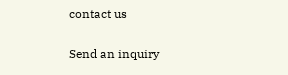contact us

Send an inquiry